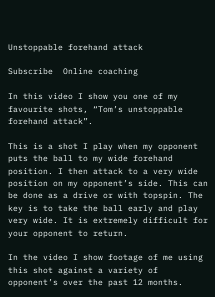Unstoppable forehand attack

Subscribe  Online coaching

In this video I show you one of my favourite shots, “Tom’s unstoppable forehand attack”.

This is a shot I play when my opponent puts the ball to my wide forehand position. I then attack to a very wide position on my opponent’s side. This can be done as a drive or with topspin. The key is to take the ball early and play very wide. It is extremely difficult for your opponent to return.

In the video I show footage of me using this shot against a variety of opponent’s over the past 12 months.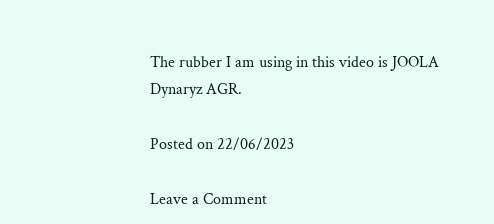The rubber I am using in this video is JOOLA Dynaryz AGR.

Posted on 22/06/2023

Leave a Comment